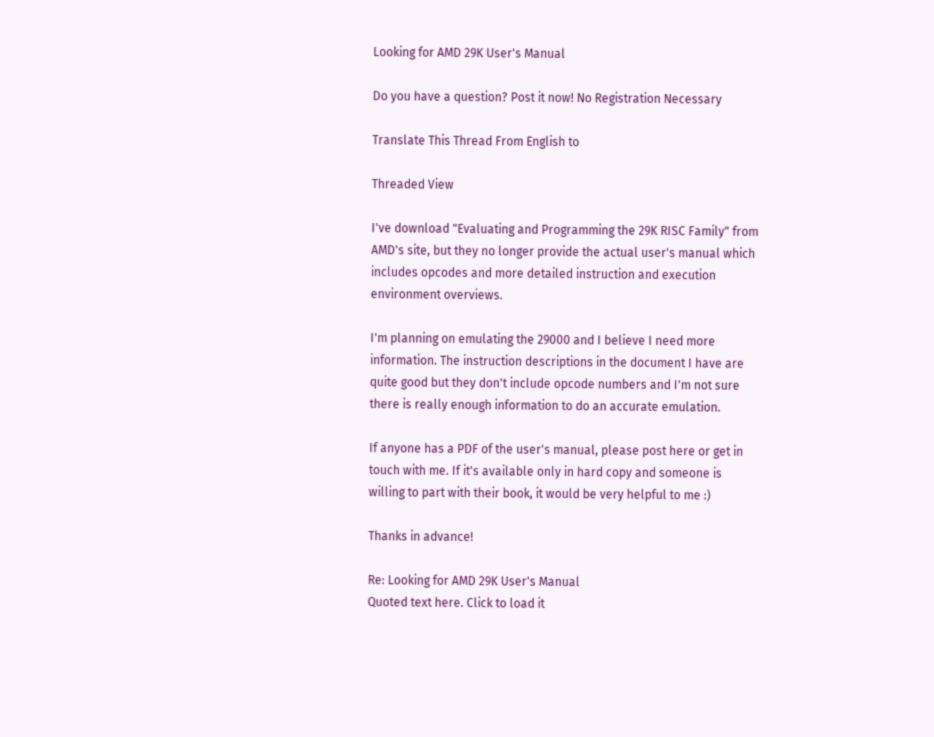Looking for AMD 29K User's Manual

Do you have a question? Post it now! No Registration Necessary

Translate This Thread From English to

Threaded View

I've download "Evaluating and Programming the 29K RISC Family" from
AMD's site, but they no longer provide the actual user's manual which
includes opcodes and more detailed instruction and execution
environment overviews.

I'm planning on emulating the 29000 and I believe I need more
information. The instruction descriptions in the document I have are
quite good but they don't include opcode numbers and I'm not sure
there is really enough information to do an accurate emulation.

If anyone has a PDF of the user's manual, please post here or get in
touch with me. If it's available only in hard copy and someone is
willing to part with their book, it would be very helpful to me :)

Thanks in advance!

Re: Looking for AMD 29K User's Manual
Quoted text here. Click to load it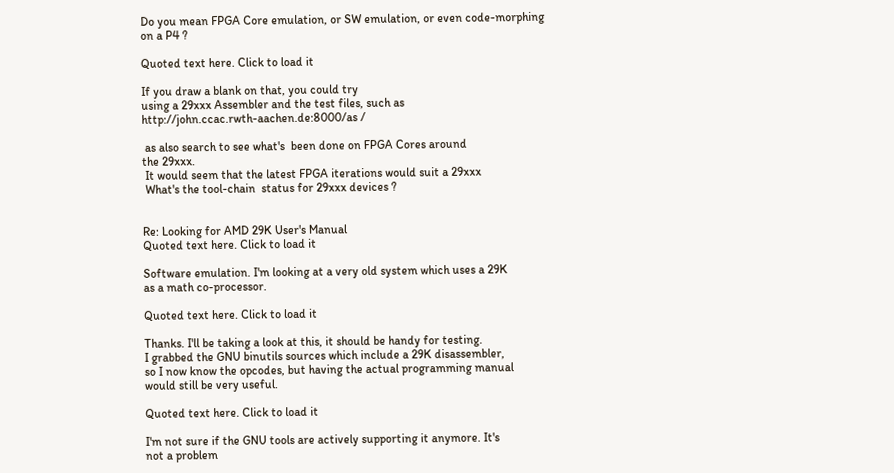Do you mean FPGA Core emulation, or SW emulation, or even code-morphing
on a P4 ?

Quoted text here. Click to load it

If you draw a blank on that, you could try
using a 29xxx Assembler and the test files, such as
http://john.ccac.rwth-aachen.de:8000/as /

 as also search to see what's  been done on FPGA Cores around
the 29xxx.
 It would seem that the latest FPGA iterations would suit a 29xxx
 What's the tool-chain  status for 29xxx devices ?


Re: Looking for AMD 29K User's Manual
Quoted text here. Click to load it

Software emulation. I'm looking at a very old system which uses a 29K
as a math co-processor.

Quoted text here. Click to load it

Thanks. I'll be taking a look at this, it should be handy for testing.
I grabbed the GNU binutils sources which include a 29K disassembler,
so I now know the opcodes, but having the actual programming manual
would still be very useful.

Quoted text here. Click to load it

I'm not sure if the GNU tools are actively supporting it anymore. It's
not a problem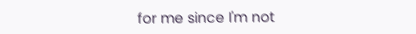for me since I'm not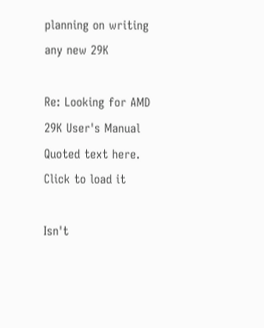planning on writing any new 29K

Re: Looking for AMD 29K User's Manual
Quoted text here. Click to load it

Isn't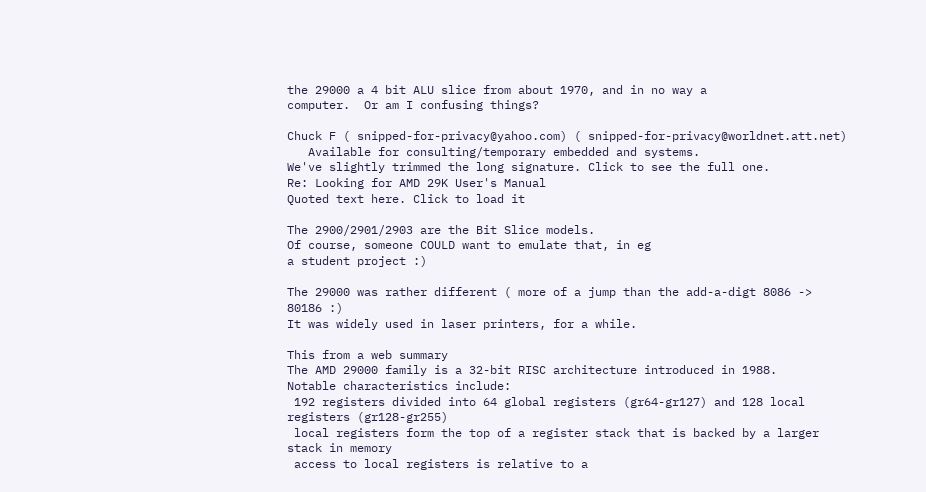the 29000 a 4 bit ALU slice from about 1970, and in no way a
computer.  Or am I confusing things?

Chuck F ( snipped-for-privacy@yahoo.com) ( snipped-for-privacy@worldnet.att.net)
   Available for consulting/temporary embedded and systems.
We've slightly trimmed the long signature. Click to see the full one.
Re: Looking for AMD 29K User's Manual
Quoted text here. Click to load it

The 2900/2901/2903 are the Bit Slice models.
Of course, someone COULD want to emulate that, in eg
a student project :)

The 29000 was rather different ( more of a jump than the add-a-digt 8086 ->
80186 :)
It was widely used in laser printers, for a while.

This from a web summary
The AMD 29000 family is a 32-bit RISC architecture introduced in 1988.
Notable characteristics include:
 192 registers divided into 64 global registers (gr64-gr127) and 128 local
registers (gr128-gr255)
 local registers form the top of a register stack that is backed by a larger
stack in memory
 access to local registers is relative to a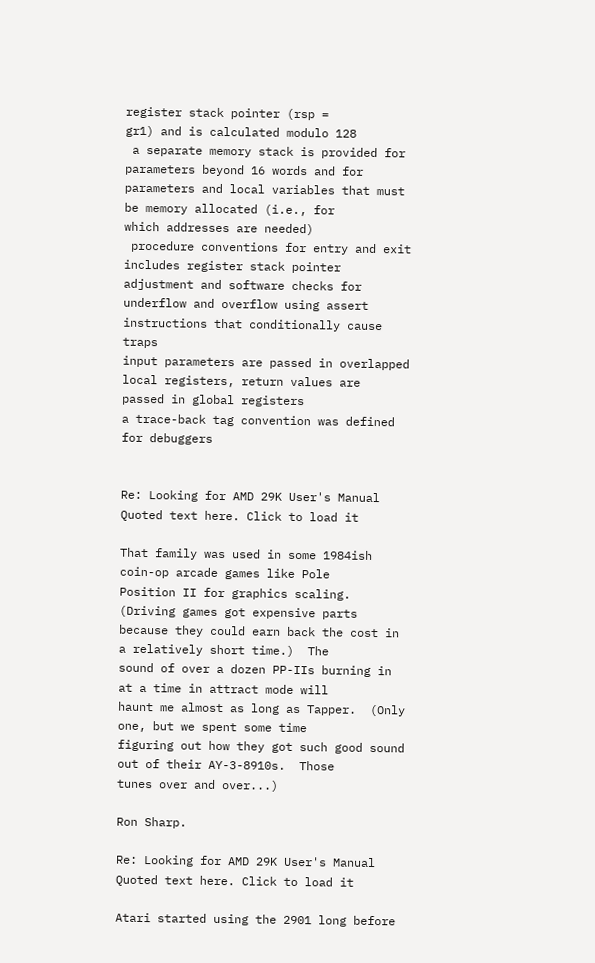register stack pointer (rsp =
gr1) and is calculated modulo 128
 a separate memory stack is provided for parameters beyond 16 words and for
parameters and local variables that must be memory allocated (i.e., for
which addresses are needed)
 procedure conventions for entry and exit includes register stack pointer
adjustment and software checks for underflow and overflow using assert
instructions that conditionally cause   traps
input parameters are passed in overlapped local registers, return values are
passed in global registers
a trace-back tag convention was defined for debuggers


Re: Looking for AMD 29K User's Manual
Quoted text here. Click to load it

That family was used in some 1984ish coin-op arcade games like Pole
Position II for graphics scaling.  (Driving games got expensive parts
because they could earn back the cost in a relatively short time.)  The
sound of over a dozen PP-IIs burning in at a time in attract mode will
haunt me almost as long as Tapper.  (Only one, but we spent some time
figuring out how they got such good sound out of their AY-3-8910s.  Those
tunes over and over...)

Ron Sharp.

Re: Looking for AMD 29K User's Manual
Quoted text here. Click to load it

Atari started using the 2901 long before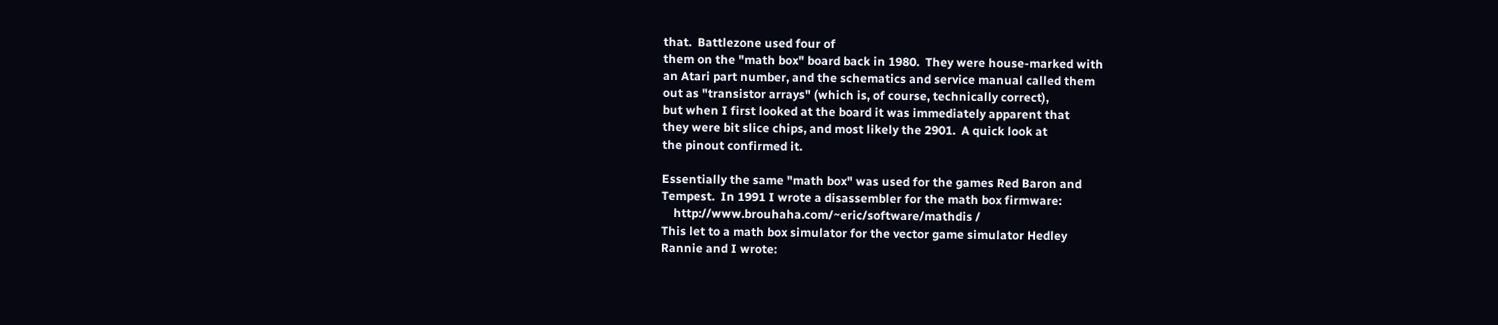that.  Battlezone used four of
them on the "math box" board back in 1980.  They were house-marked with
an Atari part number, and the schematics and service manual called them
out as "transistor arrays" (which is, of course, technically correct),
but when I first looked at the board it was immediately apparent that
they were bit slice chips, and most likely the 2901.  A quick look at
the pinout confirmed it.

Essentially the same "math box" was used for the games Red Baron and
Tempest.  In 1991 I wrote a disassembler for the math box firmware:
    http://www.brouhaha.com/~eric/software/mathdis /
This let to a math box simulator for the vector game simulator Hedley
Rannie and I wrote: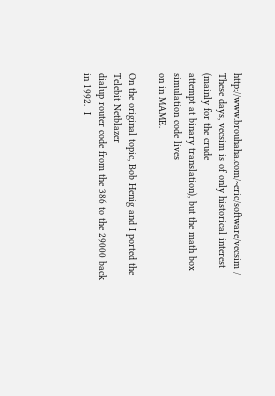http://www.brouhaha.com/~eric/software/vecsim /
These days, vecsim is of only historical interest (mainly for the crude
attempt at binary translation), but the math box simulation code lives
on in MAME.

On the original topic, Bob Henig and I ported the Telebit Netblazer
dialup router code from the 386 to the 29000 back in 1992.  I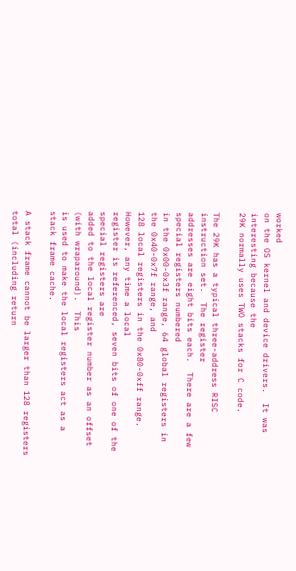worked
on the OS kernel and device drivers.  It was interesting because the
29K normally uses TWO stacks for C code.

The 29K has a typical three-address RISC instruction set.  The register
addresses are eight bits each.  There are a few special registers numbered
in the 0x00-0x3f range, 64 global registers in the 0x40-0x7f range, and
128 local registers in the 0x80-0xff range.  However, any time a local
register is referenced, seven bits of one of the special registers are
added to the local register number as an offset (with wraparound).  This
is used to make the local registers act as a stack frame cache.

A stack frame cannot be larger than 128 registers total (including return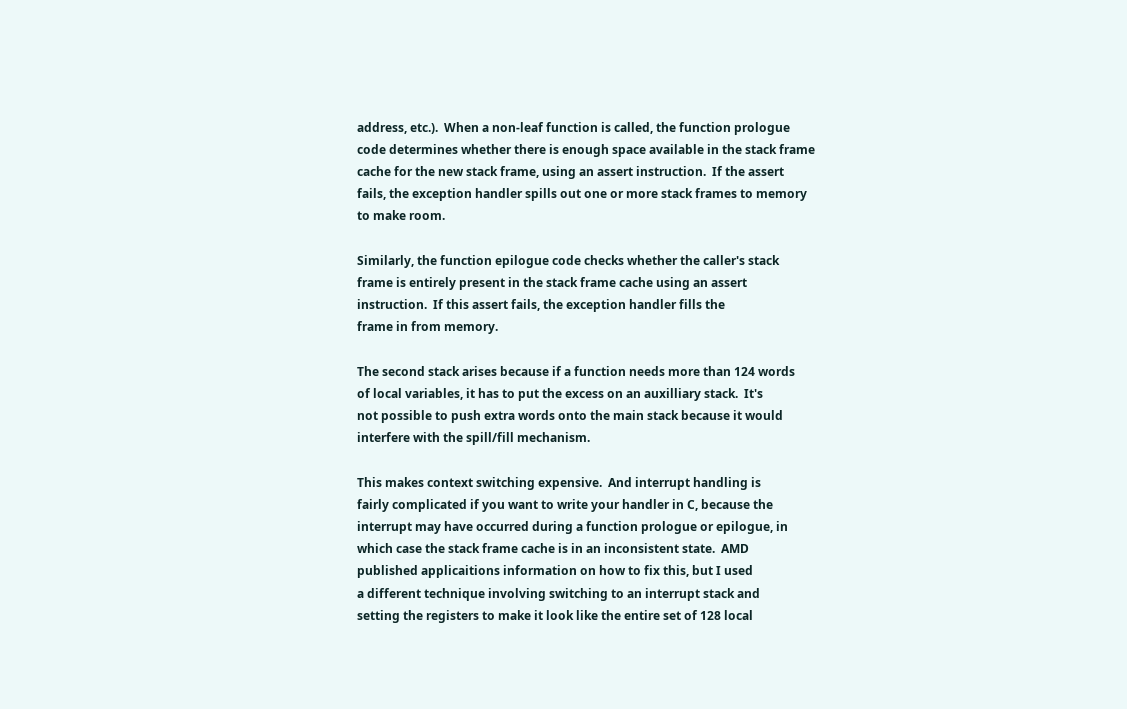address, etc.).  When a non-leaf function is called, the function prologue
code determines whether there is enough space available in the stack frame
cache for the new stack frame, using an assert instruction.  If the assert
fails, the exception handler spills out one or more stack frames to memory
to make room.

Similarly, the function epilogue code checks whether the caller's stack
frame is entirely present in the stack frame cache using an assert
instruction.  If this assert fails, the exception handler fills the
frame in from memory.

The second stack arises because if a function needs more than 124 words
of local variables, it has to put the excess on an auxilliary stack.  It's
not possible to push extra words onto the main stack because it would
interfere with the spill/fill mechanism.

This makes context switching expensive.  And interrupt handling is
fairly complicated if you want to write your handler in C, because the
interrupt may have occurred during a function prologue or epilogue, in
which case the stack frame cache is in an inconsistent state.  AMD
published applicaitions information on how to fix this, but I used
a different technique involving switching to an interrupt stack and
setting the registers to make it look like the entire set of 128 local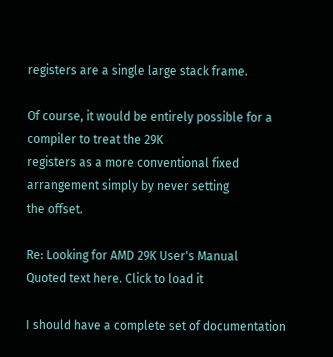registers are a single large stack frame.

Of course, it would be entirely possible for a compiler to treat the 29K
registers as a more conventional fixed arrangement simply by never setting
the offset.

Re: Looking for AMD 29K User's Manual
Quoted text here. Click to load it

I should have a complete set of documentation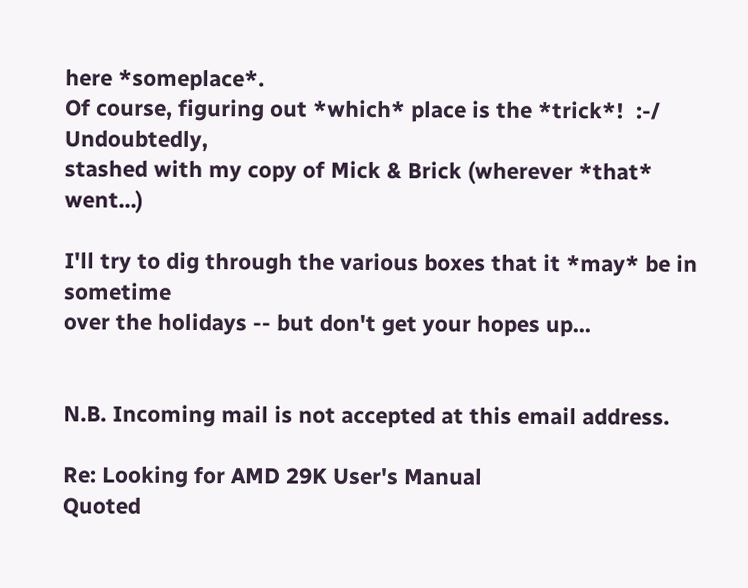here *someplace*.
Of course, figuring out *which* place is the *trick*!  :-/   Undoubtedly,
stashed with my copy of Mick & Brick (wherever *that* went...)

I'll try to dig through the various boxes that it *may* be in sometime
over the holidays -- but don't get your hopes up...


N.B. Incoming mail is not accepted at this email address.

Re: Looking for AMD 29K User's Manual
Quoted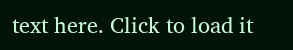text here. Click to load it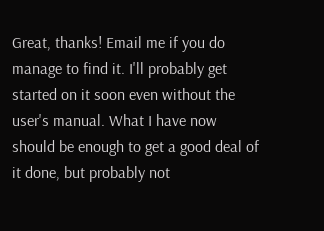Great, thanks! Email me if you do manage to find it. I'll probably get
started on it soon even without the user's manual. What I have now
should be enough to get a good deal of it done, but probably not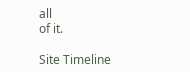all
of it.

Site Timeline